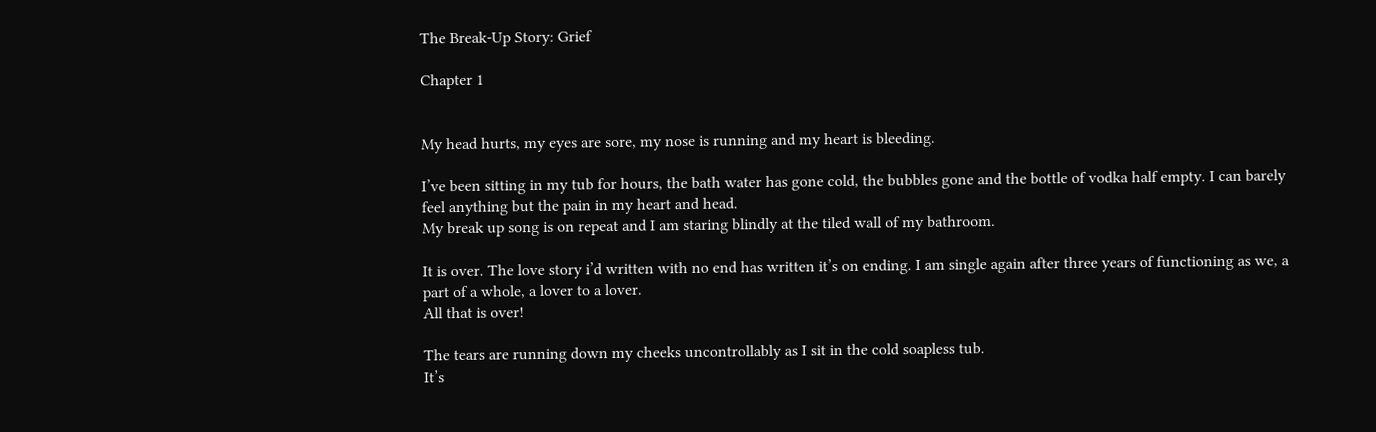The Break-Up Story: Grief

Chapter 1


My head hurts, my eyes are sore, my nose is running and my heart is bleeding.

I’ve been sitting in my tub for hours, the bath water has gone cold, the bubbles gone and the bottle of vodka half empty. I can barely feel anything but the pain in my heart and head.
My break up song is on repeat and I am staring blindly at the tiled wall of my bathroom.

It is over. The love story i’d written with no end has written it’s on ending. I am single again after three years of functioning as we, a part of a whole, a lover to a lover.
All that is over!

The tears are running down my cheeks uncontrollably as I sit in the cold soapless tub.
It’s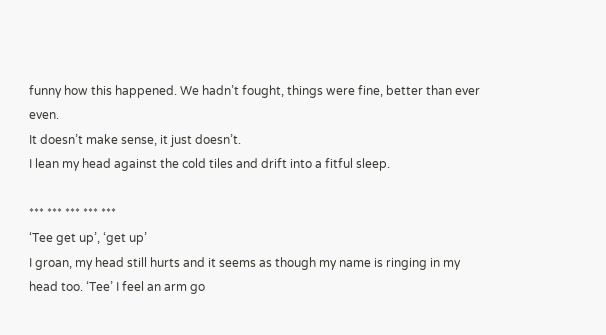funny how this happened. We hadn’t fought, things were fine, better than ever even.
It doesn’t make sense, it just doesn’t.
I lean my head against the cold tiles and drift into a fitful sleep.

*** *** *** *** ***
‘Tee get up’, ‘get up’
I groan, my head still hurts and it seems as though my name is ringing in my head too. ‘Tee’ I feel an arm go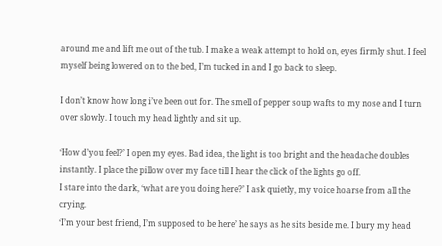around me and lift me out of the tub. I make a weak attempt to hold on, eyes firmly shut. I feel myself being lowered on to the bed, I’m tucked in and I go back to sleep.

I don’t know how long i’ve been out for. The smell of pepper soup wafts to my nose and I turn over slowly. I touch my head lightly and sit up.

‘How d’you feel?’ I open my eyes. Bad idea, the light is too bright and the headache doubles instantly. I place the pillow over my face till I hear the click of the lights go off.
I stare into the dark, ‘what are you doing here?’ I ask quietly, my voice hoarse from all the crying.
‘I’m your best friend, I’m supposed to be here’ he says as he sits beside me. I bury my head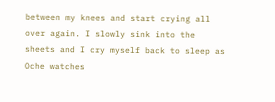between my knees and start crying all over again. I slowly sink into the sheets and I cry myself back to sleep as Oche watches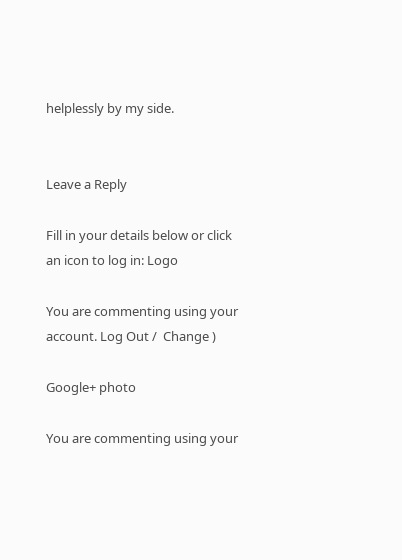helplessly by my side.


Leave a Reply

Fill in your details below or click an icon to log in: Logo

You are commenting using your account. Log Out /  Change )

Google+ photo

You are commenting using your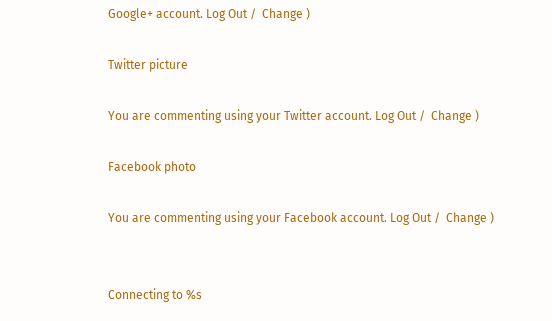Google+ account. Log Out /  Change )

Twitter picture

You are commenting using your Twitter account. Log Out /  Change )

Facebook photo

You are commenting using your Facebook account. Log Out /  Change )


Connecting to %s